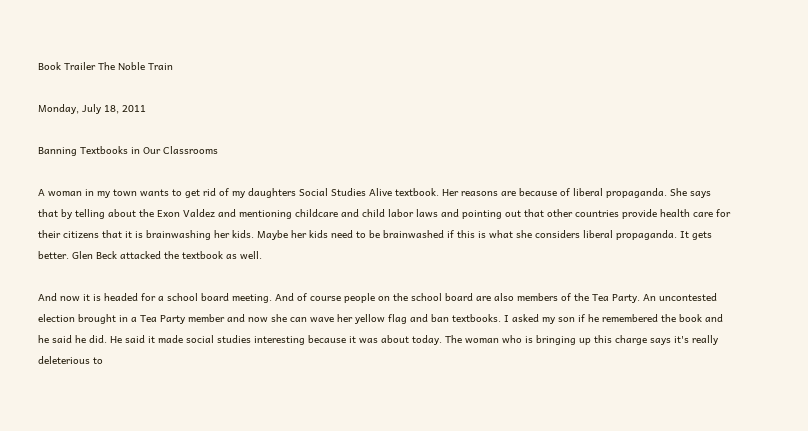Book Trailer The Noble Train

Monday, July 18, 2011

Banning Textbooks in Our Classrooms

A woman in my town wants to get rid of my daughters Social Studies Alive textbook. Her reasons are because of liberal propaganda. She says that by telling about the Exon Valdez and mentioning childcare and child labor laws and pointing out that other countries provide health care for their citizens that it is brainwashing her kids. Maybe her kids need to be brainwashed if this is what she considers liberal propaganda. It gets better. Glen Beck attacked the textbook as well.

And now it is headed for a school board meeting. And of course people on the school board are also members of the Tea Party. An uncontested election brought in a Tea Party member and now she can wave her yellow flag and ban textbooks. I asked my son if he remembered the book and he said he did. He said it made social studies interesting because it was about today. The woman who is bringing up this charge says it's really deleterious to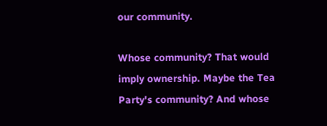our community.

Whose community? That would imply ownership. Maybe the Tea Party's community? And whose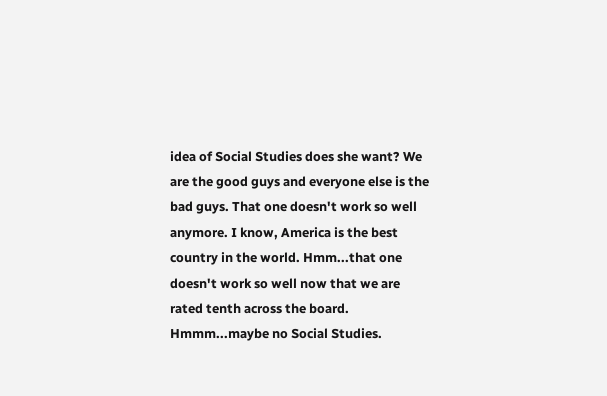idea of Social Studies does she want? We are the good guys and everyone else is the bad guys. That one doesn't work so well anymore. I know, America is the best country in the world. Hmm...that one doesn't work so well now that we are rated tenth across the board. Hmmm...maybe no Social Studies.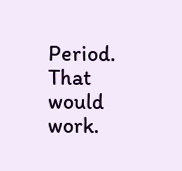Period. That would work.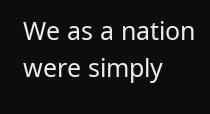We as a nation were simply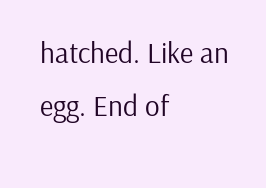hatched. Like an egg. End of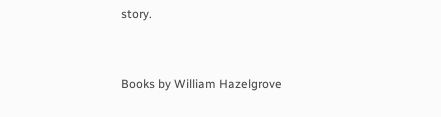story.


Books by William Hazelgrove